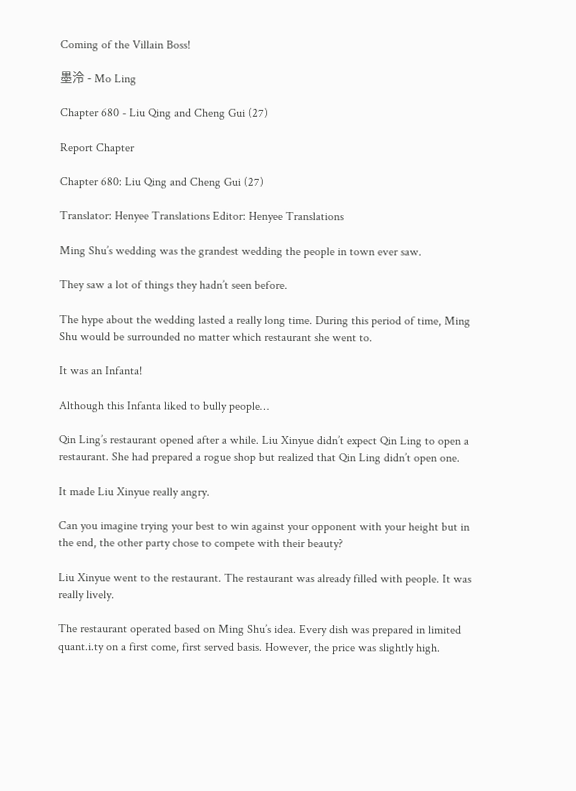Coming of the Villain Boss!

墨泠 - Mo Ling

Chapter 680 - Liu Qing and Cheng Gui (27)

Report Chapter

Chapter 680: Liu Qing and Cheng Gui (27)

Translator: Henyee Translations Editor: Henyee Translations

Ming Shu’s wedding was the grandest wedding the people in town ever saw.

They saw a lot of things they hadn’t seen before.

The hype about the wedding lasted a really long time. During this period of time, Ming Shu would be surrounded no matter which restaurant she went to.

It was an Infanta!

Although this Infanta liked to bully people…

Qin Ling’s restaurant opened after a while. Liu Xinyue didn’t expect Qin Ling to open a restaurant. She had prepared a rogue shop but realized that Qin Ling didn’t open one.

It made Liu Xinyue really angry.

Can you imagine trying your best to win against your opponent with your height but in the end, the other party chose to compete with their beauty?

Liu Xinyue went to the restaurant. The restaurant was already filled with people. It was really lively.

The restaurant operated based on Ming Shu’s idea. Every dish was prepared in limited quant.i.ty on a first come, first served basis. However, the price was slightly high.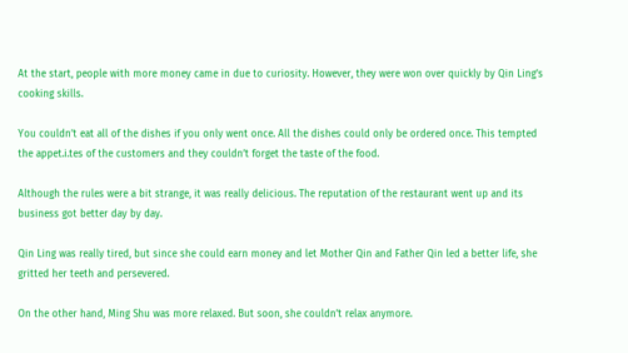At the start, people with more money came in due to curiosity. However, they were won over quickly by Qin Ling’s cooking skills.

You couldn’t eat all of the dishes if you only went once. All the dishes could only be ordered once. This tempted the appet.i.tes of the customers and they couldn’t forget the taste of the food.

Although the rules were a bit strange, it was really delicious. The reputation of the restaurant went up and its business got better day by day.

Qin Ling was really tired, but since she could earn money and let Mother Qin and Father Qin led a better life, she gritted her teeth and persevered.

On the other hand, Ming Shu was more relaxed. But soon, she couldn’t relax anymore.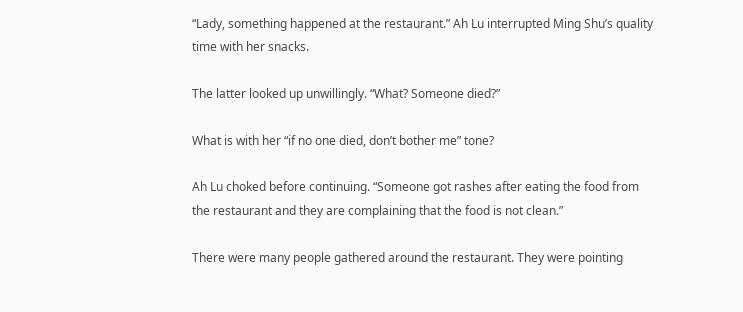“Lady, something happened at the restaurant.” Ah Lu interrupted Ming Shu’s quality time with her snacks.

The latter looked up unwillingly. “What? Someone died?”

What is with her “if no one died, don’t bother me” tone?

Ah Lu choked before continuing. “Someone got rashes after eating the food from the restaurant and they are complaining that the food is not clean.”

There were many people gathered around the restaurant. They were pointing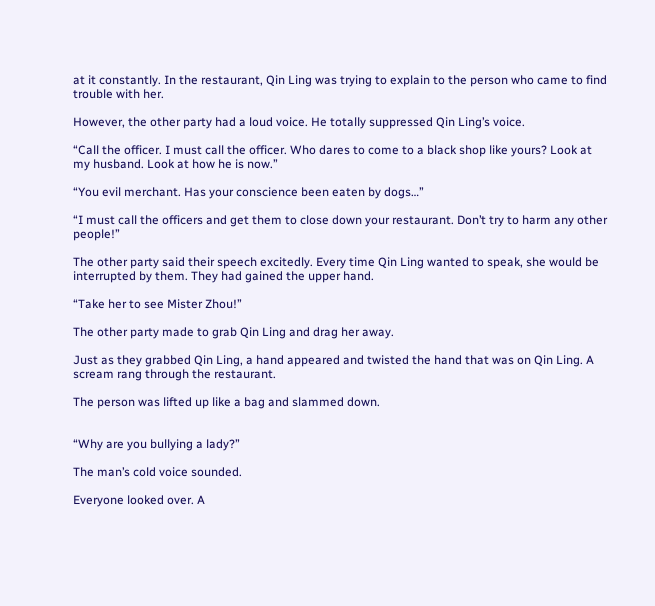at it constantly. In the restaurant, Qin Ling was trying to explain to the person who came to find trouble with her.

However, the other party had a loud voice. He totally suppressed Qin Ling’s voice.

“Call the officer. I must call the officer. Who dares to come to a black shop like yours? Look at my husband. Look at how he is now.”

“You evil merchant. Has your conscience been eaten by dogs…”

“I must call the officers and get them to close down your restaurant. Don’t try to harm any other people!”

The other party said their speech excitedly. Every time Qin Ling wanted to speak, she would be interrupted by them. They had gained the upper hand.

“Take her to see Mister Zhou!”

The other party made to grab Qin Ling and drag her away.

Just as they grabbed Qin Ling, a hand appeared and twisted the hand that was on Qin Ling. A scream rang through the restaurant.

The person was lifted up like a bag and slammed down.


“Why are you bullying a lady?”

The man’s cold voice sounded.

Everyone looked over. A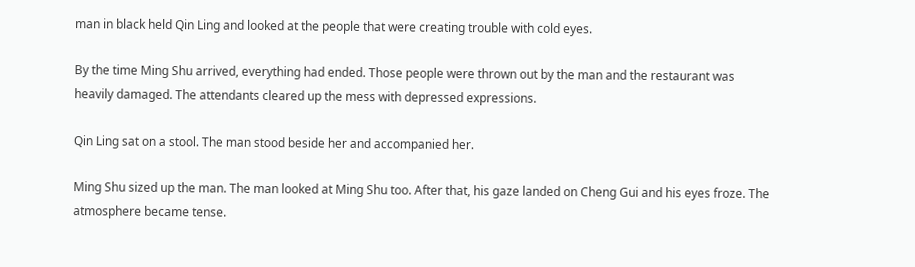man in black held Qin Ling and looked at the people that were creating trouble with cold eyes.

By the time Ming Shu arrived, everything had ended. Those people were thrown out by the man and the restaurant was heavily damaged. The attendants cleared up the mess with depressed expressions.

Qin Ling sat on a stool. The man stood beside her and accompanied her.

Ming Shu sized up the man. The man looked at Ming Shu too. After that, his gaze landed on Cheng Gui and his eyes froze. The atmosphere became tense.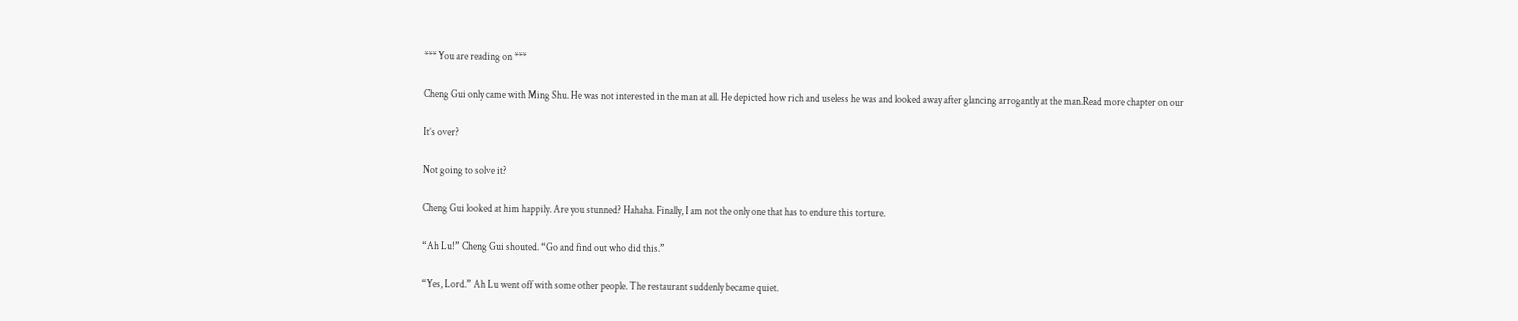*** You are reading on ***

Cheng Gui only came with Ming Shu. He was not interested in the man at all. He depicted how rich and useless he was and looked away after glancing arrogantly at the man.Read more chapter on our

It’s over?

Not going to solve it?

Cheng Gui looked at him happily. Are you stunned? Hahaha. Finally, I am not the only one that has to endure this torture.

“Ah Lu!” Cheng Gui shouted. “Go and find out who did this.”

“Yes, Lord.” Ah Lu went off with some other people. The restaurant suddenly became quiet.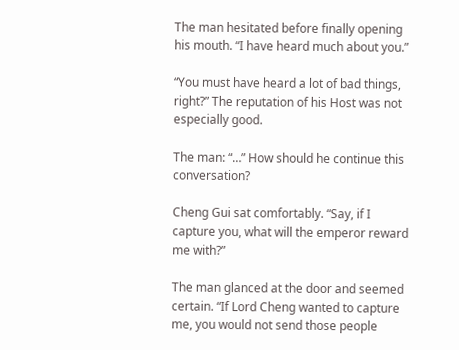The man hesitated before finally opening his mouth. “I have heard much about you.”

“You must have heard a lot of bad things, right?” The reputation of his Host was not especially good.

The man: “…” How should he continue this conversation?

Cheng Gui sat comfortably. “Say, if I capture you, what will the emperor reward me with?”

The man glanced at the door and seemed certain. “If Lord Cheng wanted to capture me, you would not send those people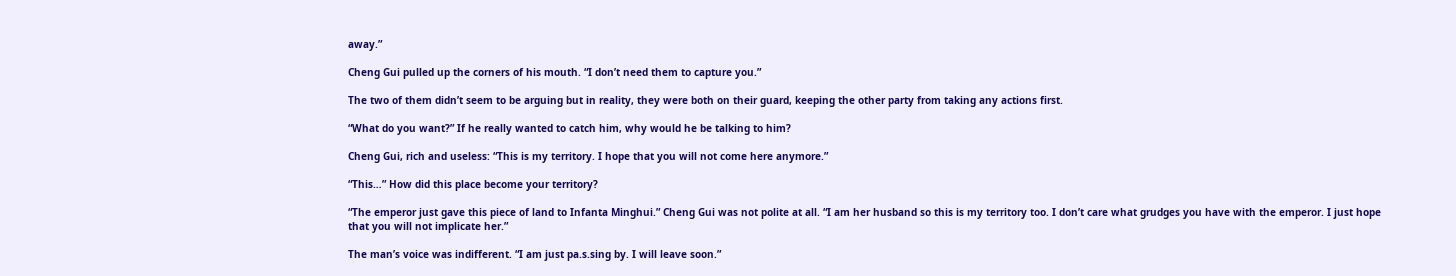away.”

Cheng Gui pulled up the corners of his mouth. “I don’t need them to capture you.”

The two of them didn’t seem to be arguing but in reality, they were both on their guard, keeping the other party from taking any actions first.

“What do you want?” If he really wanted to catch him, why would he be talking to him?

Cheng Gui, rich and useless: “This is my territory. I hope that you will not come here anymore.”

“This…” How did this place become your territory?

“The emperor just gave this piece of land to Infanta Minghui.” Cheng Gui was not polite at all. “I am her husband so this is my territory too. I don’t care what grudges you have with the emperor. I just hope that you will not implicate her.”

The man’s voice was indifferent. “I am just pa.s.sing by. I will leave soon.”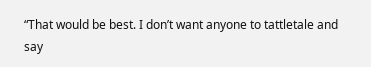“That would be best. I don’t want anyone to tattletale and say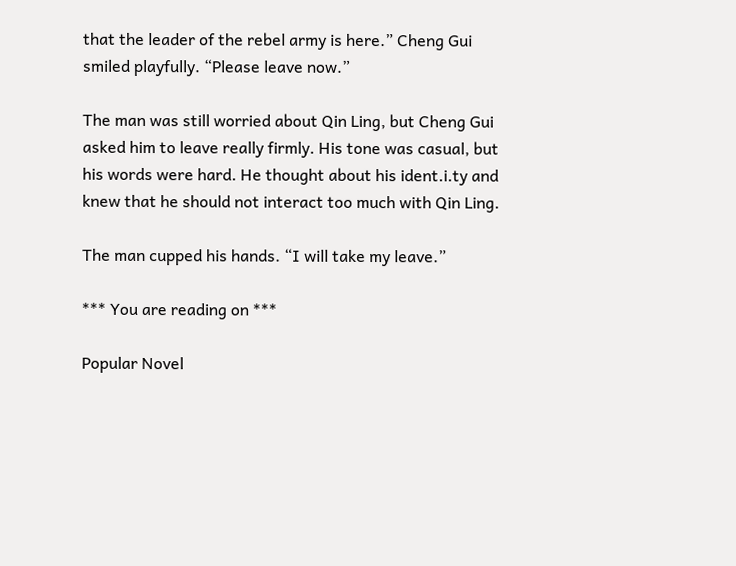that the leader of the rebel army is here.” Cheng Gui smiled playfully. “Please leave now.”

The man was still worried about Qin Ling, but Cheng Gui asked him to leave really firmly. His tone was casual, but his words were hard. He thought about his ident.i.ty and knew that he should not interact too much with Qin Ling.

The man cupped his hands. “I will take my leave.”

*** You are reading on ***

Popular Novel